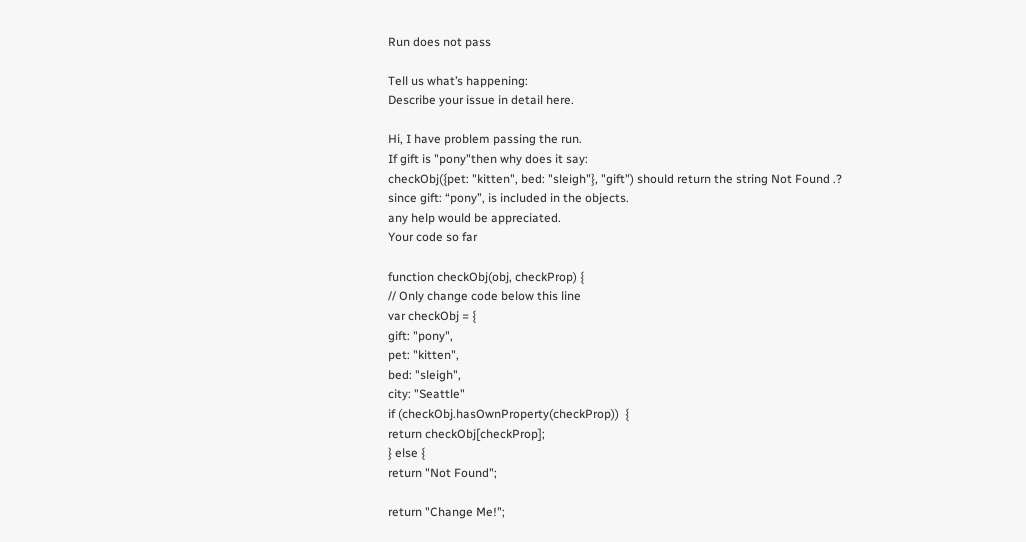Run does not pass

Tell us what’s happening:
Describe your issue in detail here.

Hi, I have problem passing the run.
If gift is "pony"then why does it say:
checkObj({pet: "kitten", bed: "sleigh"}, "gift") should return the string Not Found .?
since gift: “pony”, is included in the objects.
any help would be appreciated.
Your code so far

function checkObj(obj, checkProp) {
// Only change code below this line
var checkObj = {
gift: "pony",
pet: "kitten",
bed: "sleigh",
city: "Seattle"
if (checkObj.hasOwnProperty(checkProp))  {
return checkObj[checkProp];
} else {
return "Not Found";

return "Change Me!";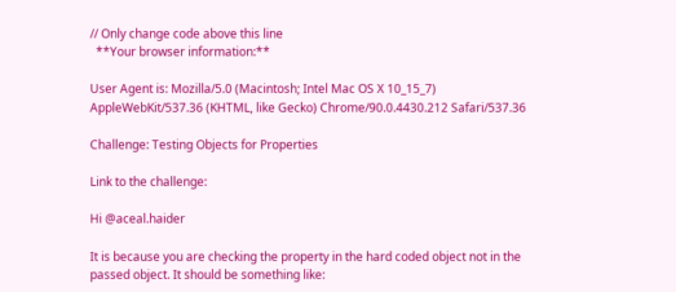// Only change code above this line
  **Your browser information:**

User Agent is: Mozilla/5.0 (Macintosh; Intel Mac OS X 10_15_7) AppleWebKit/537.36 (KHTML, like Gecko) Chrome/90.0.4430.212 Safari/537.36

Challenge: Testing Objects for Properties

Link to the challenge:

Hi @aceal.haider

It is because you are checking the property in the hard coded object not in the passed object. It should be something like: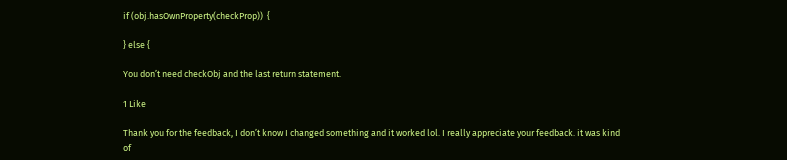if (obj.hasOwnProperty(checkProp))  {

} else {

You don’t need checkObj and the last return statement.

1 Like

Thank you for the feedback, I don’t know I changed something and it worked lol. I really appreciate your feedback. it was kind of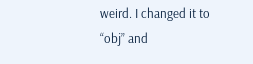weird. I changed it to “obj” and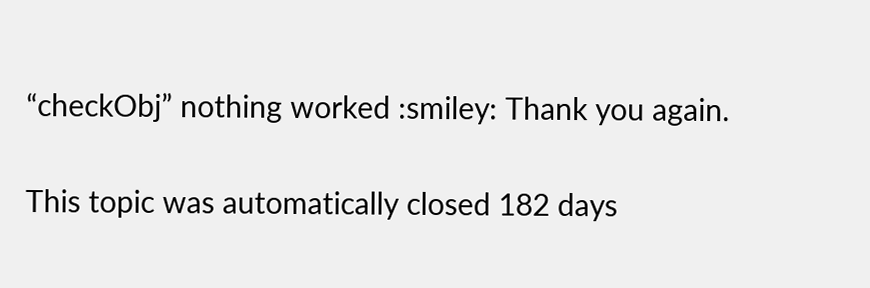“checkObj” nothing worked :smiley: Thank you again.

This topic was automatically closed 182 days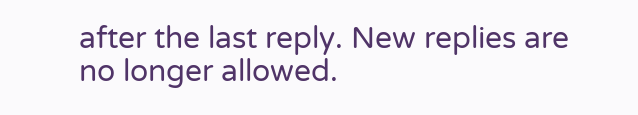after the last reply. New replies are no longer allowed.